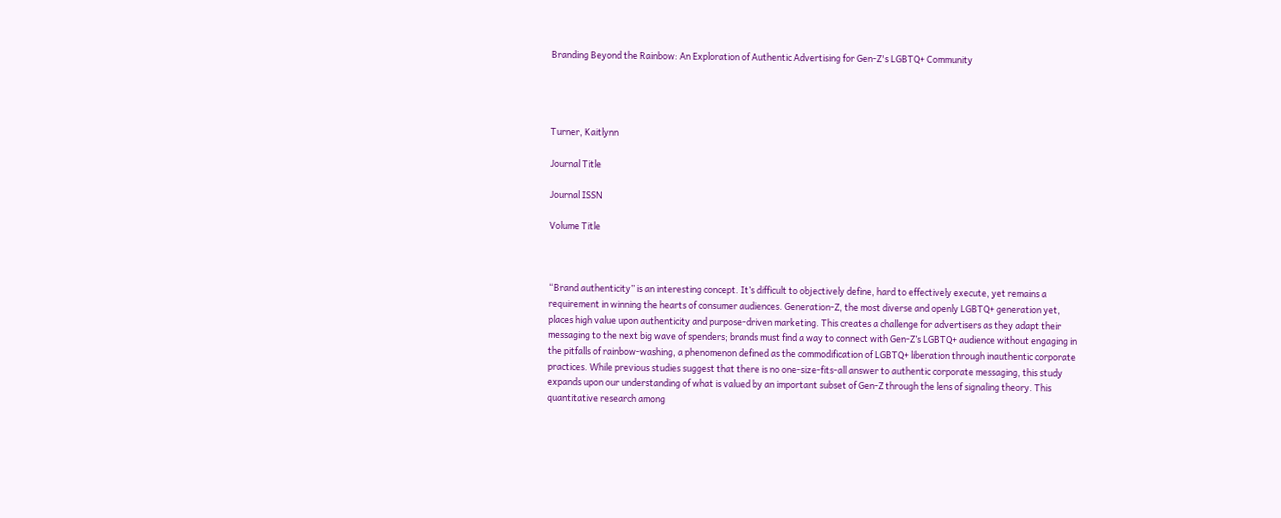Branding Beyond the Rainbow: An Exploration of Authentic Advertising for Gen-Z's LGBTQ+ Community




Turner, Kaitlynn

Journal Title

Journal ISSN

Volume Title



“Brand authenticity” is an interesting concept. It’s difficult to objectively define, hard to effectively execute, yet remains a requirement in winning the hearts of consumer audiences. Generation-Z, the most diverse and openly LGBTQ+ generation yet, places high value upon authenticity and purpose-driven marketing. This creates a challenge for advertisers as they adapt their messaging to the next big wave of spenders; brands must find a way to connect with Gen-Z’s LGBTQ+ audience without engaging in the pitfalls of rainbow-washing, a phenomenon defined as the commodification of LGBTQ+ liberation through inauthentic corporate practices. While previous studies suggest that there is no one-size-fits-all answer to authentic corporate messaging, this study expands upon our understanding of what is valued by an important subset of Gen-Z through the lens of signaling theory. This quantitative research among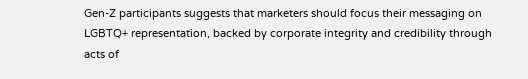Gen-Z participants suggests that marketers should focus their messaging on LGBTQ+ representation, backed by corporate integrity and credibility through acts of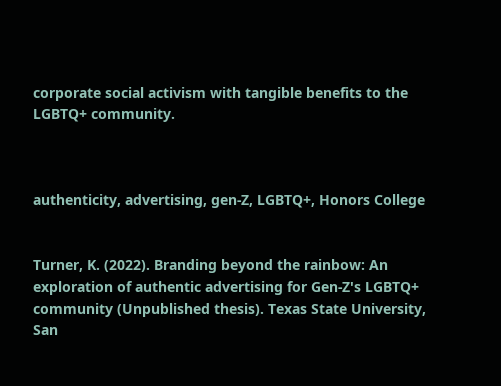corporate social activism with tangible benefits to the LGBTQ+ community.



authenticity, advertising, gen-Z, LGBTQ+, Honors College


Turner, K. (2022). Branding beyond the rainbow: An exploration of authentic advertising for Gen-Z's LGBTQ+ community (Unpublished thesis). Texas State University, San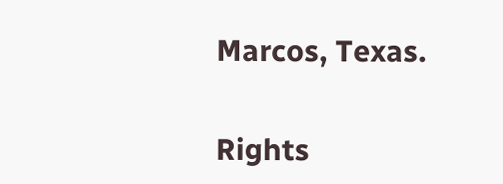Marcos, Texas.


Rights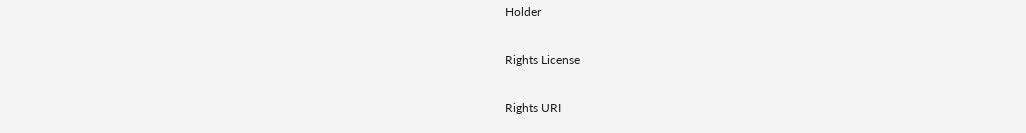Holder

Rights License

Rights URI